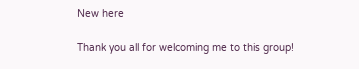New here

Thank you all for welcoming me to this group!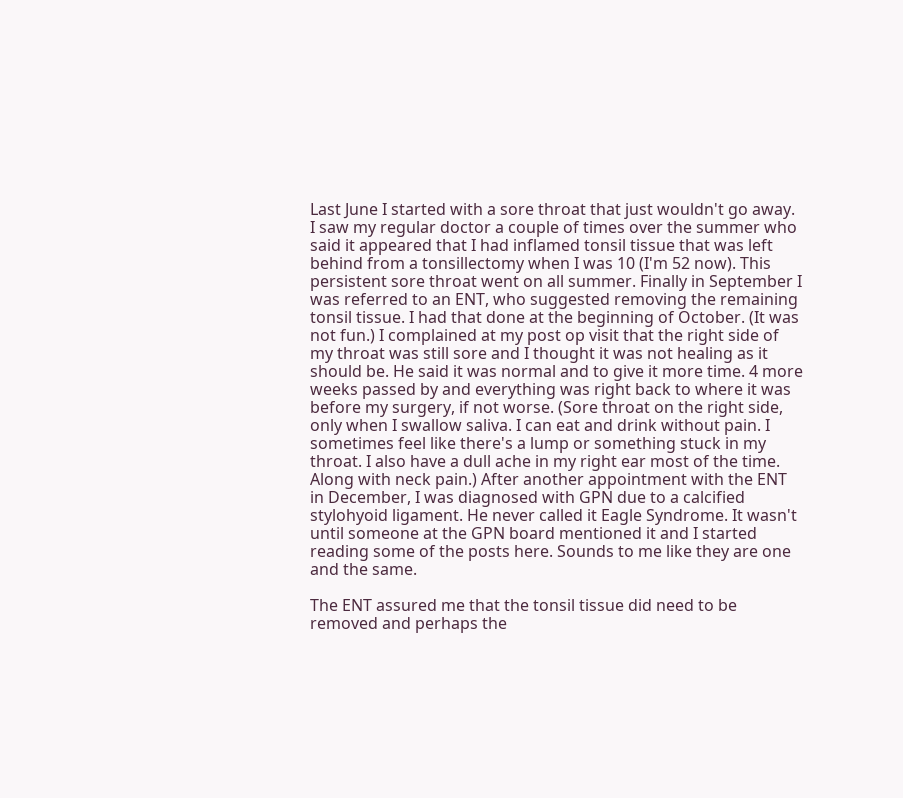Last June I started with a sore throat that just wouldn't go away. I saw my regular doctor a couple of times over the summer who said it appeared that I had inflamed tonsil tissue that was left behind from a tonsillectomy when I was 10 (I'm 52 now). This persistent sore throat went on all summer. Finally in September I was referred to an ENT, who suggested removing the remaining tonsil tissue. I had that done at the beginning of October. (It was not fun.) I complained at my post op visit that the right side of my throat was still sore and I thought it was not healing as it should be. He said it was normal and to give it more time. 4 more weeks passed by and everything was right back to where it was before my surgery, if not worse. (Sore throat on the right side, only when I swallow saliva. I can eat and drink without pain. I sometimes feel like there's a lump or something stuck in my throat. I also have a dull ache in my right ear most of the time. Along with neck pain.) After another appointment with the ENT in December, I was diagnosed with GPN due to a calcified stylohyoid ligament. He never called it Eagle Syndrome. It wasn't until someone at the GPN board mentioned it and I started reading some of the posts here. Sounds to me like they are one and the same.

The ENT assured me that the tonsil tissue did need to be removed and perhaps the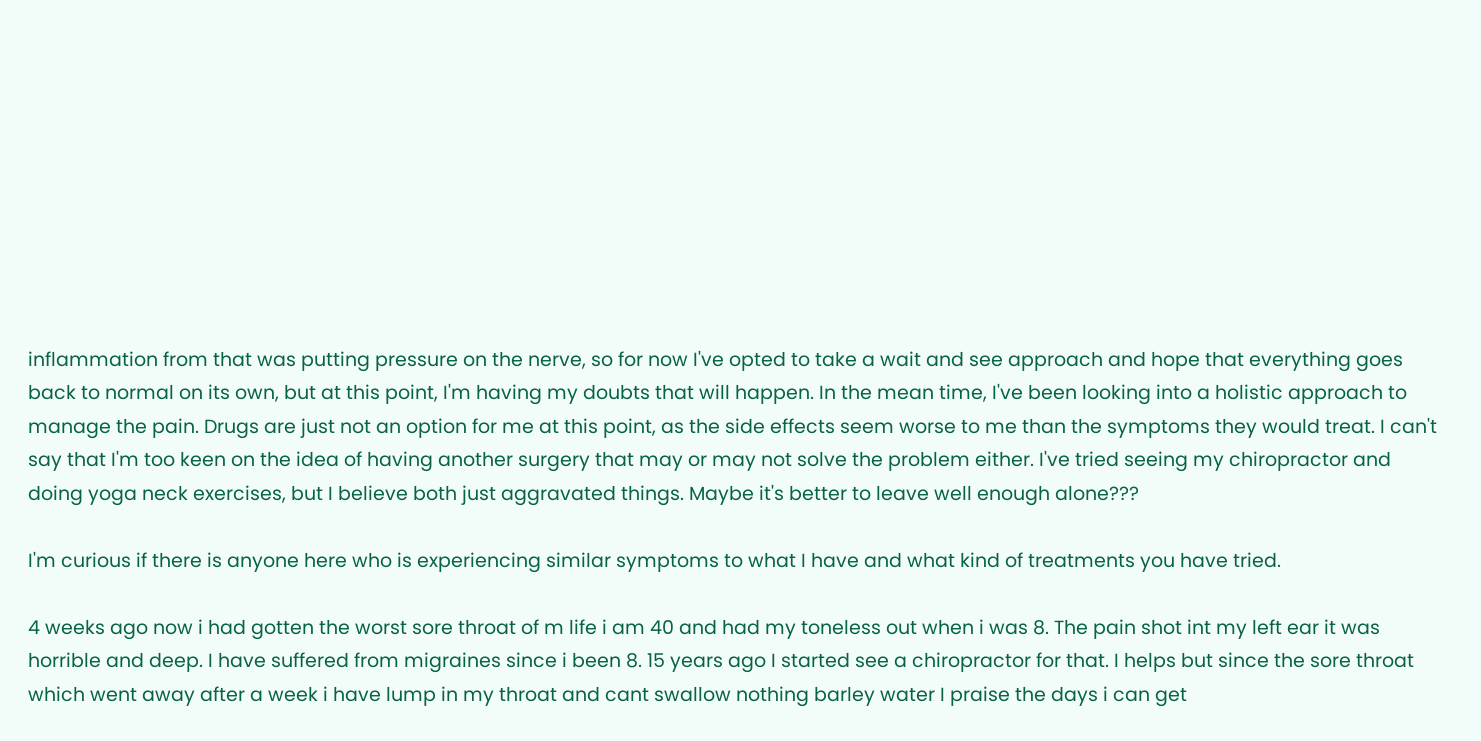inflammation from that was putting pressure on the nerve, so for now I've opted to take a wait and see approach and hope that everything goes back to normal on its own, but at this point, I'm having my doubts that will happen. In the mean time, I've been looking into a holistic approach to manage the pain. Drugs are just not an option for me at this point, as the side effects seem worse to me than the symptoms they would treat. I can't say that I'm too keen on the idea of having another surgery that may or may not solve the problem either. I've tried seeing my chiropractor and doing yoga neck exercises, but I believe both just aggravated things. Maybe it's better to leave well enough alone???

I'm curious if there is anyone here who is experiencing similar symptoms to what I have and what kind of treatments you have tried.

4 weeks ago now i had gotten the worst sore throat of m life i am 40 and had my toneless out when i was 8. The pain shot int my left ear it was horrible and deep. I have suffered from migraines since i been 8. 15 years ago I started see a chiropractor for that. I helps but since the sore throat which went away after a week i have lump in my throat and cant swallow nothing barley water I praise the days i can get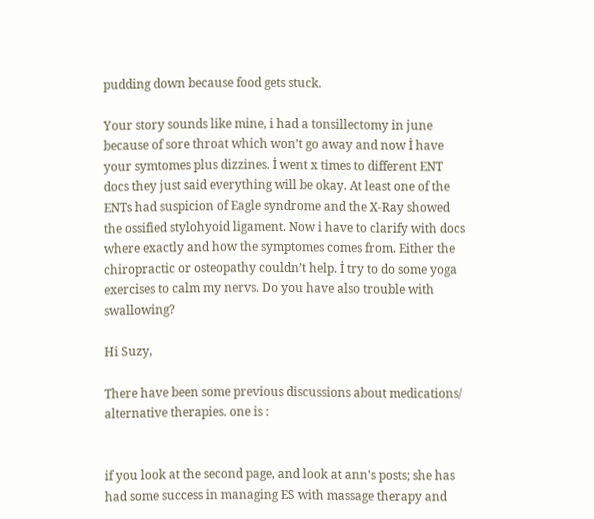pudding down because food gets stuck.

Your story sounds like mine, i had a tonsillectomy in june because of sore throat which won’t go away and now İ have your symtomes plus dizzines. İ went x times to different ENT docs they just said everything will be okay. At least one of the ENTs had suspicion of Eagle syndrome and the X-Ray showed the ossified stylohyoid ligament. Now i have to clarify with docs where exactly and how the symptomes comes from. Either the chiropractic or osteopathy couldn’t help. İ try to do some yoga exercises to calm my nervs. Do you have also trouble with swallowing?

Hi Suzy,

There have been some previous discussions about medications/ alternative therapies. one is :


if you look at the second page, and look at ann's posts; she has had some success in managing ES with massage therapy and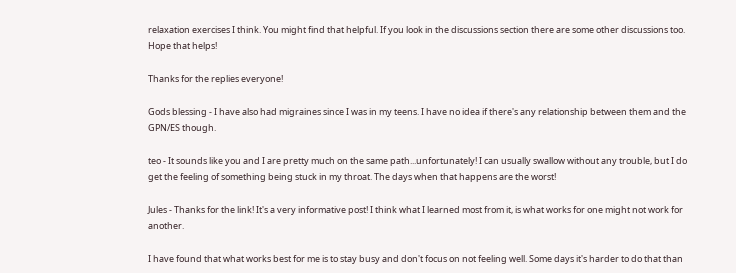relaxation exercises I think. You might find that helpful. If you look in the discussions section there are some other discussions too. Hope that helps!

Thanks for the replies everyone!

Gods blessing - I have also had migraines since I was in my teens. I have no idea if there's any relationship between them and the GPN/ES though.

teo - It sounds like you and I are pretty much on the same path...unfortunately! I can usually swallow without any trouble, but I do get the feeling of something being stuck in my throat. The days when that happens are the worst!

Jules - Thanks for the link! It's a very informative post! I think what I learned most from it, is what works for one might not work for another.

I have found that what works best for me is to stay busy and don't focus on not feeling well. Some days it's harder to do that than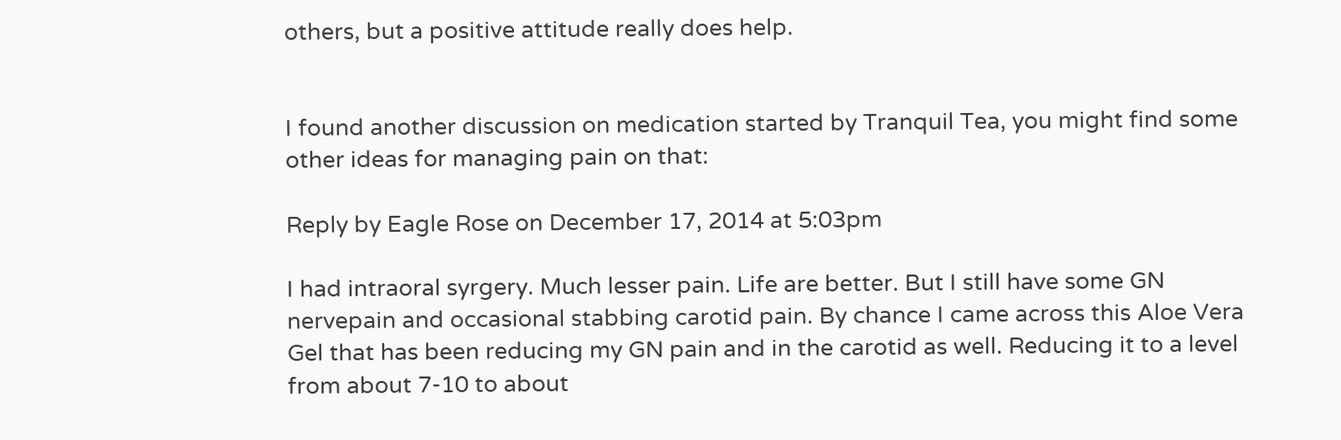others, but a positive attitude really does help.


I found another discussion on medication started by Tranquil Tea, you might find some other ideas for managing pain on that:

Reply by Eagle Rose on December 17, 2014 at 5:03pm

I had intraoral syrgery. Much lesser pain. Life are better. But I still have some GN nervepain and occasional stabbing carotid pain. By chance I came across this Aloe Vera Gel that has been reducing my GN pain and in the carotid as well. Reducing it to a level from about 7-10 to about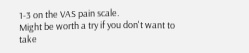1-3 on the VAS pain scale.
Might be worth a try if you don't want to take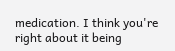medication. I think you're right about it being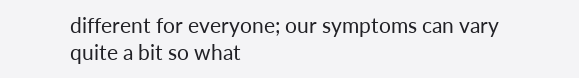different for everyone; our symptoms can vary quite a bit so what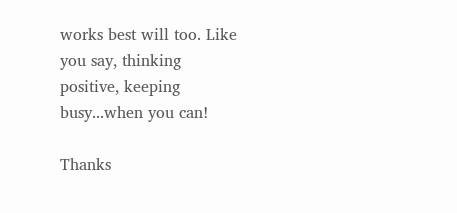works best will too. Like you say, thinking positive, keeping busy...when you can!

Thanks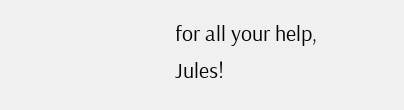for all your help, Jules!